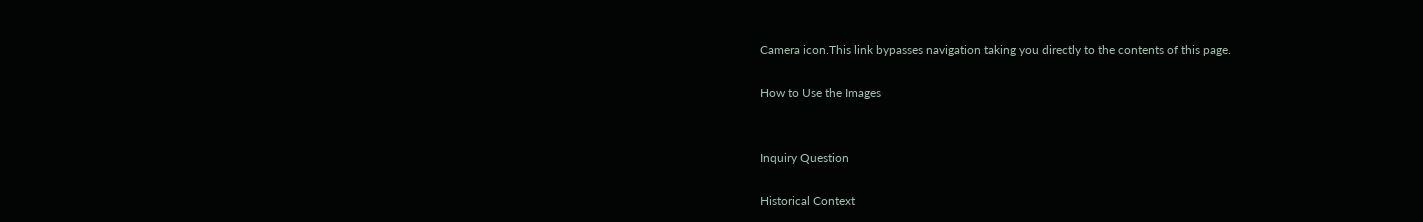Camera icon.This link bypasses navigation taking you directly to the contents of this page.

How to Use the Images


Inquiry Question

Historical Context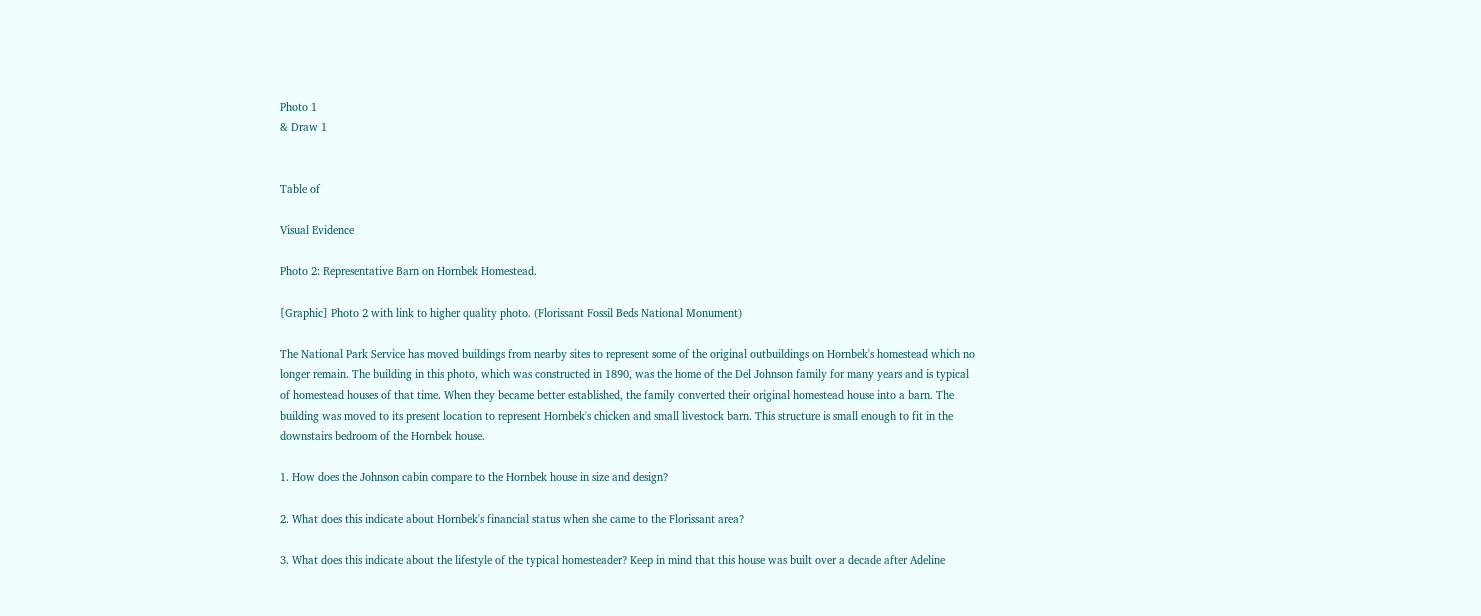Photo 1
& Draw 1


Table of

Visual Evidence

Photo 2: Representative Barn on Hornbek Homestead.

[Graphic] Photo 2 with link to higher quality photo. (Florissant Fossil Beds National Monument)

The National Park Service has moved buildings from nearby sites to represent some of the original outbuildings on Hornbek's homestead which no longer remain. The building in this photo, which was constructed in 1890, was the home of the Del Johnson family for many years and is typical of homestead houses of that time. When they became better established, the family converted their original homestead house into a barn. The building was moved to its present location to represent Hornbek's chicken and small livestock barn. This structure is small enough to fit in the downstairs bedroom of the Hornbek house.

1. How does the Johnson cabin compare to the Hornbek house in size and design?

2. What does this indicate about Hornbek's financial status when she came to the Florissant area?

3. What does this indicate about the lifestyle of the typical homesteader? Keep in mind that this house was built over a decade after Adeline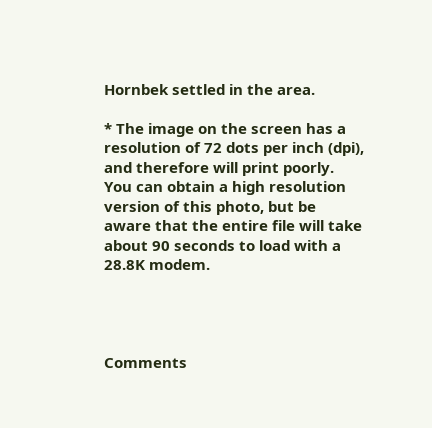Hornbek settled in the area.

* The image on the screen has a resolution of 72 dots per inch (dpi), and therefore will print poorly. You can obtain a high resolution version of this photo, but be aware that the entire file will take about 90 seconds to load with a 28.8K modem.




Comments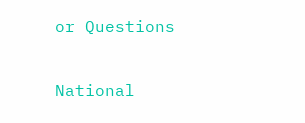or Questions

National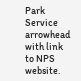Park Service arrowhead with link to NPS website.